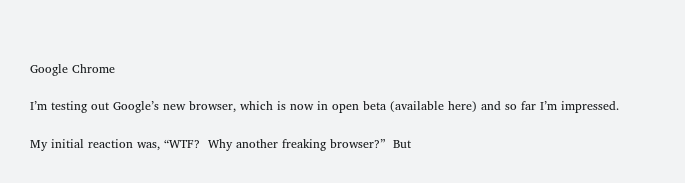Google Chrome

I’m testing out Google’s new browser, which is now in open beta (available here) and so far I’m impressed.

My initial reaction was, “WTF?  Why another freaking browser?”  But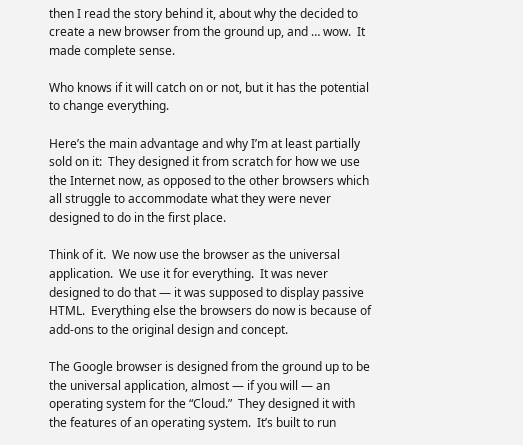then I read the story behind it, about why the decided to create a new browser from the ground up, and … wow.  It made complete sense.

Who knows if it will catch on or not, but it has the potential to change everything.

Here’s the main advantage and why I’m at least partially sold on it:  They designed it from scratch for how we use the Internet now, as opposed to the other browsers which all struggle to accommodate what they were never designed to do in the first place.

Think of it.  We now use the browser as the universal application.  We use it for everything.  It was never designed to do that — it was supposed to display passive HTML.  Everything else the browsers do now is because of add-ons to the original design and concept.

The Google browser is designed from the ground up to be the universal application, almost — if you will — an operating system for the “Cloud.”  They designed it with the features of an operating system.  It’s built to run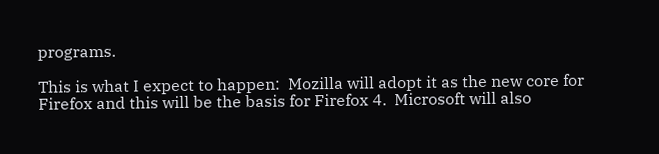programs.

This is what I expect to happen:  Mozilla will adopt it as the new core for Firefox and this will be the basis for Firefox 4.  Microsoft will also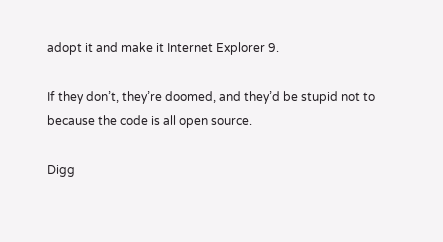adopt it and make it Internet Explorer 9.

If they don’t, they’re doomed, and they’d be stupid not to because the code is all open source.

Digg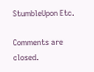StumbleUpon Etc.

Comments are closed.